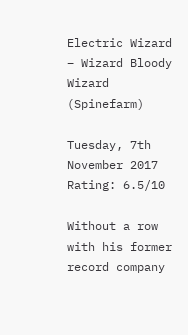Electric Wizard – Wizard Bloody Wizard (Spinefarm)

Tuesday, 7th November 2017
Rating: 6.5/10

Without a row with his former record company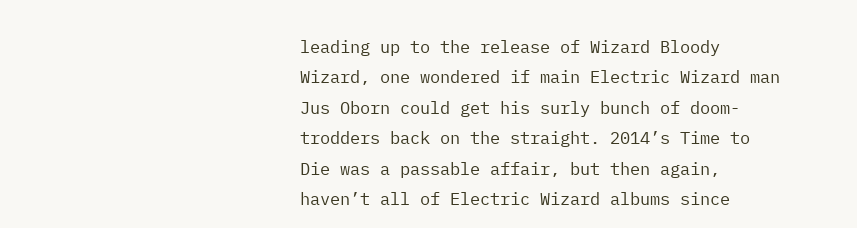leading up to the release of Wizard Bloody Wizard, one wondered if main Electric Wizard man Jus Oborn could get his surly bunch of doom-trodders back on the straight. 2014’s Time to Die was a passable affair, but then again, haven’t all of Electric Wizard albums since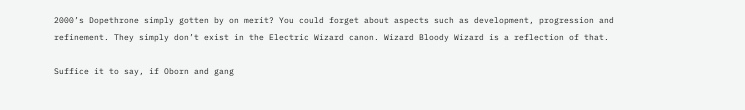2000’s Dopethrone simply gotten by on merit? You could forget about aspects such as development, progression and refinement. They simply don’t exist in the Electric Wizard canon. Wizard Bloody Wizard is a reflection of that.

Suffice it to say, if Oborn and gang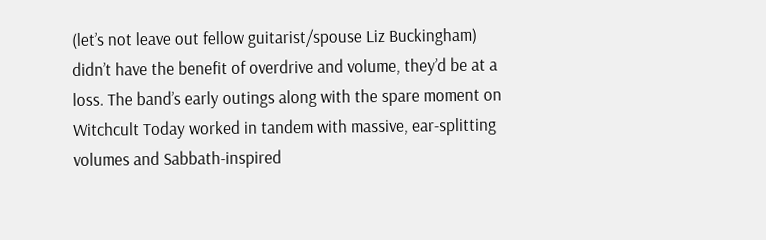(let’s not leave out fellow guitarist/spouse Liz Buckingham) didn’t have the benefit of overdrive and volume, they’d be at a loss. The band’s early outings along with the spare moment on Witchcult Today worked in tandem with massive, ear-splitting volumes and Sabbath-inspired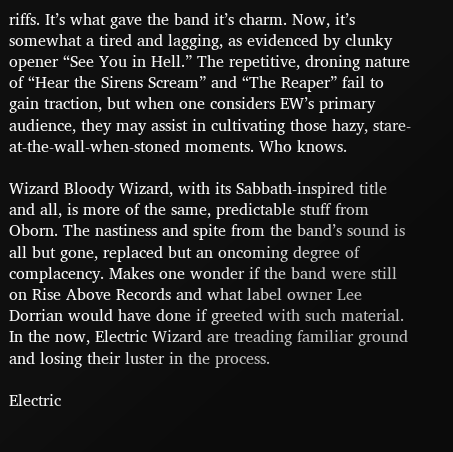riffs. It’s what gave the band it’s charm. Now, it’s somewhat a tired and lagging, as evidenced by clunky opener “See You in Hell.” The repetitive, droning nature of “Hear the Sirens Scream” and “The Reaper” fail to gain traction, but when one considers EW’s primary audience, they may assist in cultivating those hazy, stare-at-the-wall-when-stoned moments. Who knows.

Wizard Bloody Wizard, with its Sabbath-inspired title and all, is more of the same, predictable stuff from Oborn. The nastiness and spite from the band’s sound is all but gone, replaced but an oncoming degree of complacency. Makes one wonder if the band were still on Rise Above Records and what label owner Lee Dorrian would have done if greeted with such material. In the now, Electric Wizard are treading familiar ground and losing their luster in the process.

Electric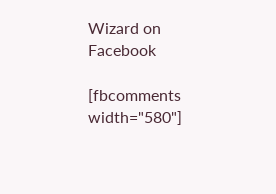Wizard on Facebook

[fbcomments width="580"]